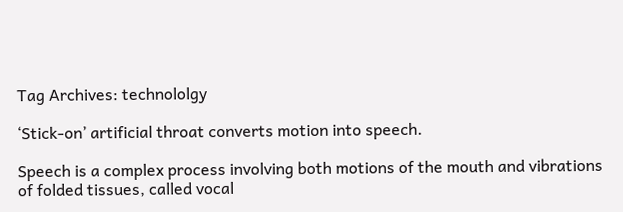Tag Archives: technololgy

‘Stick-on’ artificial throat converts motion into speech.

Speech is a complex process involving both motions of the mouth and vibrations of folded tissues, called vocal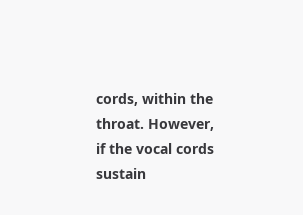cords, within the throat. However, if the vocal cords sustain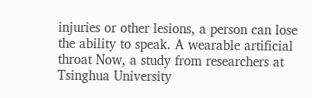injuries or other lesions, a person can lose the ability to speak. A wearable artificial throat Now, a study from researchers at Tsinghua University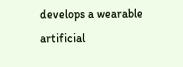develops a wearable artificial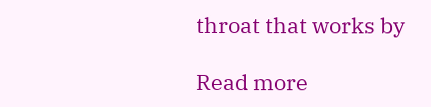throat that works by

Read more